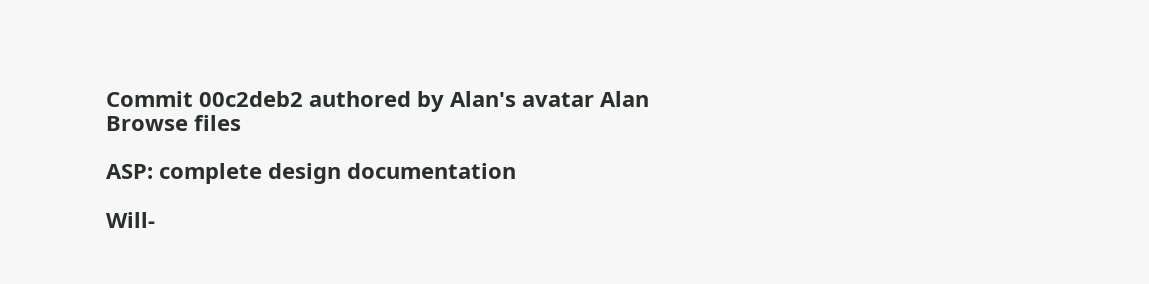Commit 00c2deb2 authored by Alan's avatar Alan
Browse files

ASP: complete design documentation

Will-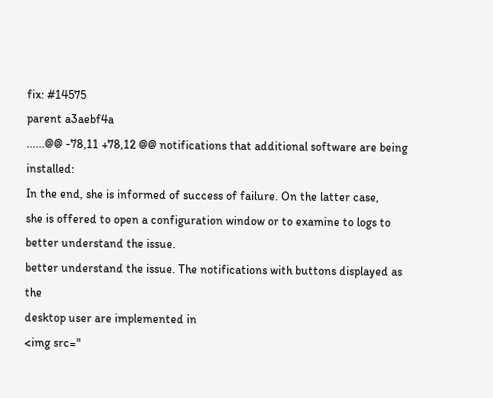fix: #14575
parent a3aebf4a
......@@ -78,11 +78,12 @@ notifications that additional software are being installed:
In the end, she is informed of success of failure. On the latter case,
she is offered to open a configuration window or to examine to logs to
better understand the issue.
better understand the issue. The notifications with buttons displayed as the
desktop user are implemented in
<img src="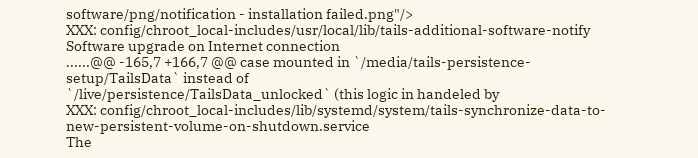software/png/notification - installation failed.png"/>
XXX: config/chroot_local-includes/usr/local/lib/tails-additional-software-notify
Software upgrade on Internet connection
......@@ -165,7 +166,7 @@ case mounted in `/media/tails-persistence-setup/TailsData` instead of
`/live/persistence/TailsData_unlocked` (this logic in handeled by
XXX: config/chroot_local-includes/lib/systemd/system/tails-synchronize-data-to-new-persistent-volume-on-shutdown.service
The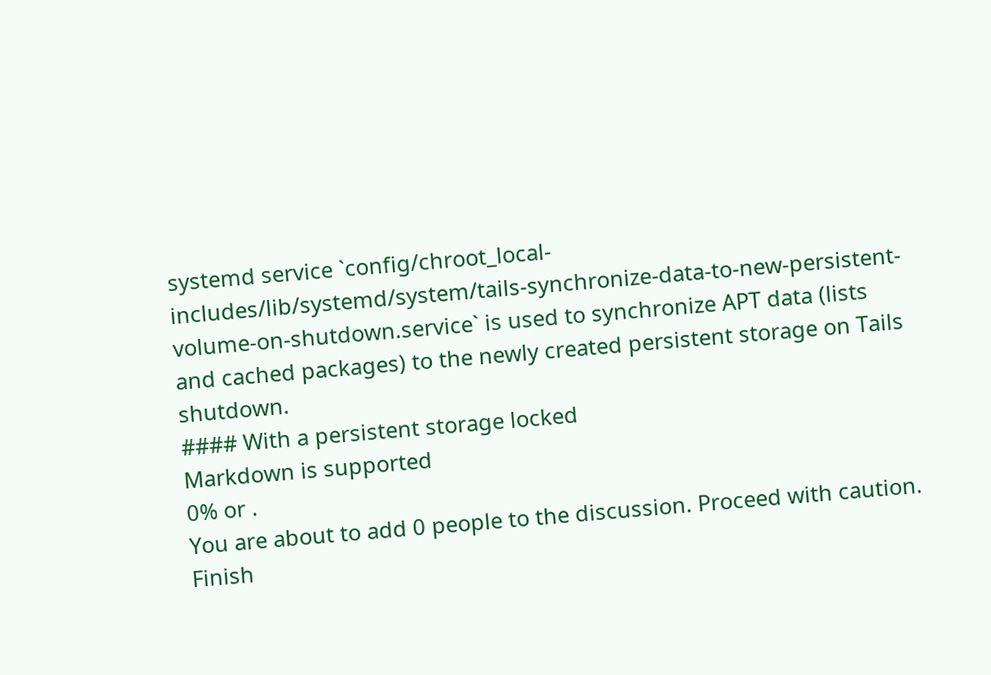systemd service `config/chroot_local-includes/lib/systemd/system/tails-synchronize-data-to-new-persistent-volume-on-shutdown.service` is used to synchronize APT data (lists and cached packages) to the newly created persistent storage on Tails shutdown.
#### With a persistent storage locked
Markdown is supported
0% or .
You are about to add 0 people to the discussion. Proceed with caution.
Finish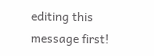editing this message first!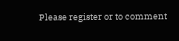Please register or to comment